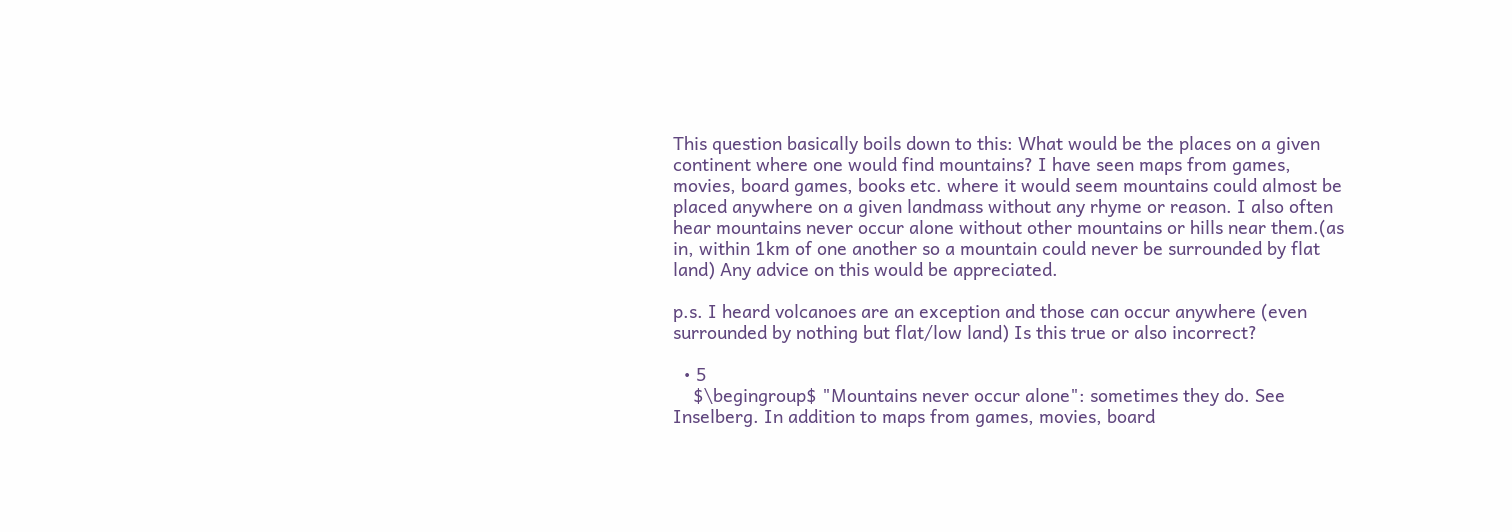This question basically boils down to this: What would be the places on a given continent where one would find mountains? I have seen maps from games, movies, board games, books etc. where it would seem mountains could almost be placed anywhere on a given landmass without any rhyme or reason. I also often hear mountains never occur alone without other mountains or hills near them.(as in, within 1km of one another so a mountain could never be surrounded by flat land) Any advice on this would be appreciated.

p.s. I heard volcanoes are an exception and those can occur anywhere (even surrounded by nothing but flat/low land) Is this true or also incorrect?

  • 5
    $\begingroup$ "Mountains never occur alone": sometimes they do. See Inselberg. In addition to maps from games, movies, board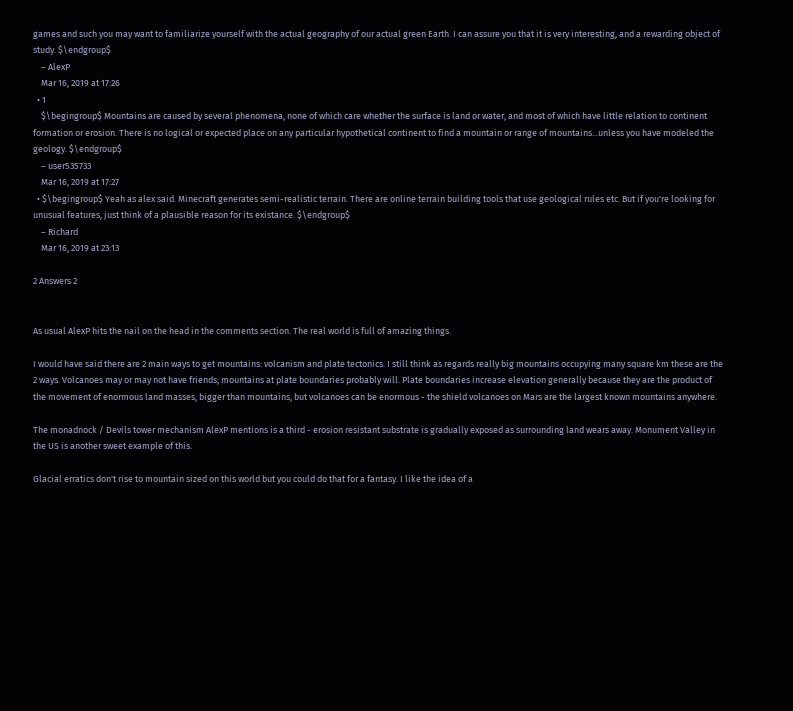games and such you may want to familiarize yourself with the actual geography of our actual green Earth. I can assure you that it is very interesting, and a rewarding object of study. $\endgroup$
    – AlexP
    Mar 16, 2019 at 17:26
  • 1
    $\begingroup$ Mountains are caused by several phenomena, none of which care whether the surface is land or water, and most of which have little relation to continent formation or erosion. There is no logical or expected place on any particular hypothetical continent to find a mountain or range of mountains...unless you have modeled the geology. $\endgroup$
    – user535733
    Mar 16, 2019 at 17:27
  • $\begingroup$ Yeah as alex said. Minecraft generates semi-realistic terrain. There are online terrain building tools that use geological rules etc. But if you're looking for unusual features, just think of a plausible reason for its existance. $\endgroup$
    – Richard
    Mar 16, 2019 at 23:13

2 Answers 2


As usual AlexP hits the nail on the head in the comments section. The real world is full of amazing things.

I would have said there are 2 main ways to get mountains: volcanism and plate tectonics. I still think as regards really big mountains occupying many square km these are the 2 ways. Volcanoes may or may not have friends; mountains at plate boundaries probably will. Plate boundaries increase elevation generally because they are the product of the movement of enormous land masses, bigger than mountains, but volcanoes can be enormous - the shield volcanoes on Mars are the largest known mountains anywhere.

The monadnock / Devils tower mechanism AlexP mentions is a third - erosion resistant substrate is gradually exposed as surrounding land wears away. Monument Valley in the US is another sweet example of this.

Glacial erratics don't rise to mountain sized on this world but you could do that for a fantasy. I like the idea of a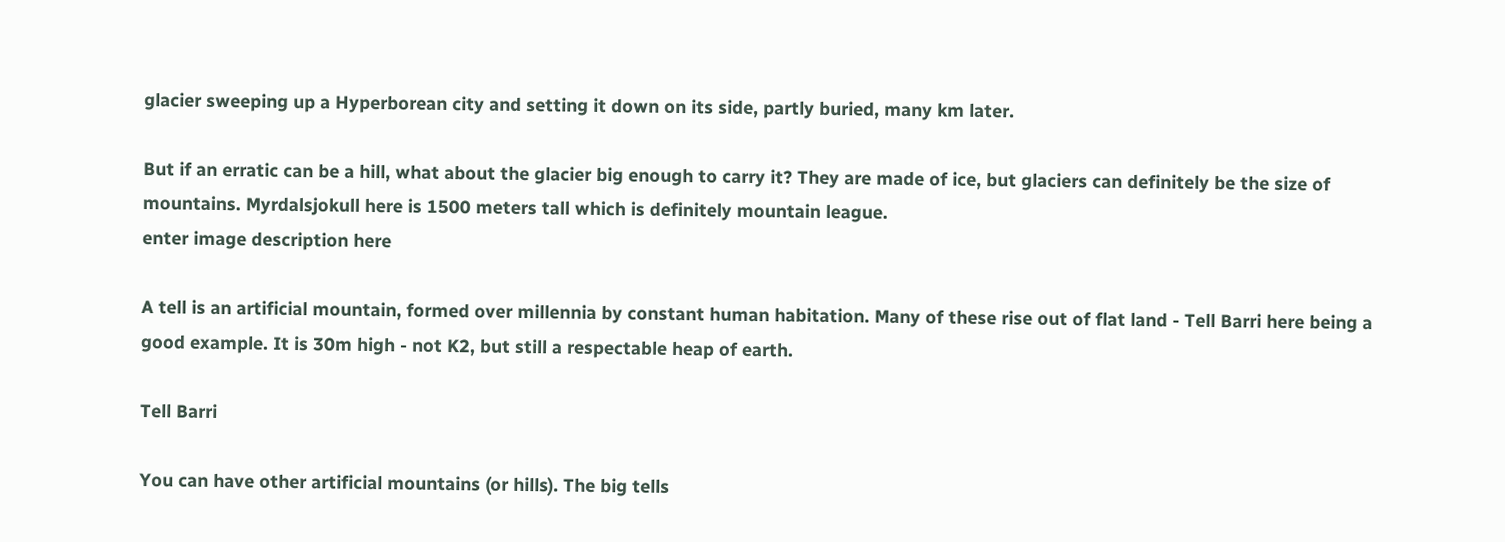glacier sweeping up a Hyperborean city and setting it down on its side, partly buried, many km later.

But if an erratic can be a hill, what about the glacier big enough to carry it? They are made of ice, but glaciers can definitely be the size of mountains. Myrdalsjokull here is 1500 meters tall which is definitely mountain league.
enter image description here

A tell is an artificial mountain, formed over millennia by constant human habitation. Many of these rise out of flat land - Tell Barri here being a good example. It is 30m high - not K2, but still a respectable heap of earth.

Tell Barri

You can have other artificial mountains (or hills). The big tells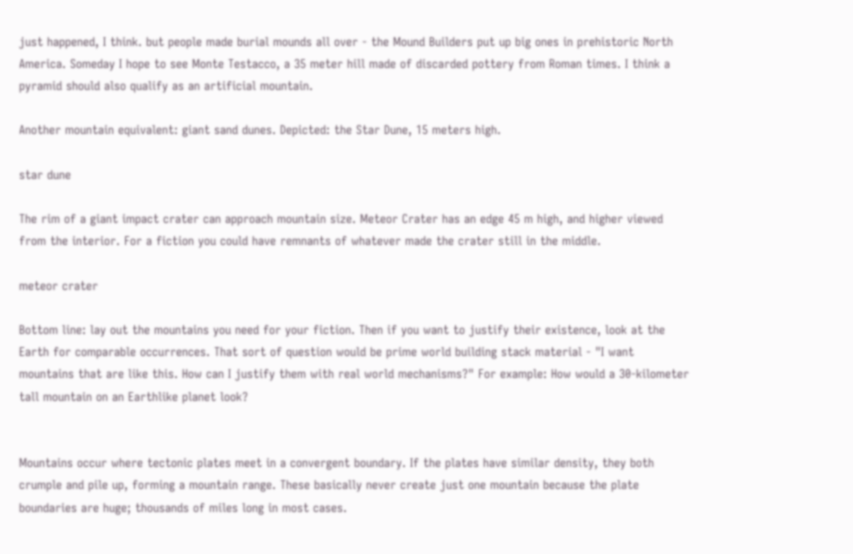just happened, I think. but people made burial mounds all over - the Mound Builders put up big ones in prehistoric North America. Someday I hope to see Monte Testacco, a 35 meter hill made of discarded pottery from Roman times. I think a pyramid should also qualify as an artificial mountain.

Another mountain equivalent: giant sand dunes. Depicted: the Star Dune, 15 meters high.

star dune

The rim of a giant impact crater can approach mountain size. Meteor Crater has an edge 45 m high, and higher viewed from the interior. For a fiction you could have remnants of whatever made the crater still in the middle.

meteor crater

Bottom line: lay out the mountains you need for your fiction. Then if you want to justify their existence, look at the Earth for comparable occurrences. That sort of question would be prime world building stack material - "I want mountains that are like this. How can I justify them with real world mechanisms?" For example: How would a 30-kilometer tall mountain on an Earthlike planet look?


Mountains occur where tectonic plates meet in a convergent boundary. If the plates have similar density, they both crumple and pile up, forming a mountain range. These basically never create just one mountain because the plate boundaries are huge; thousands of miles long in most cases.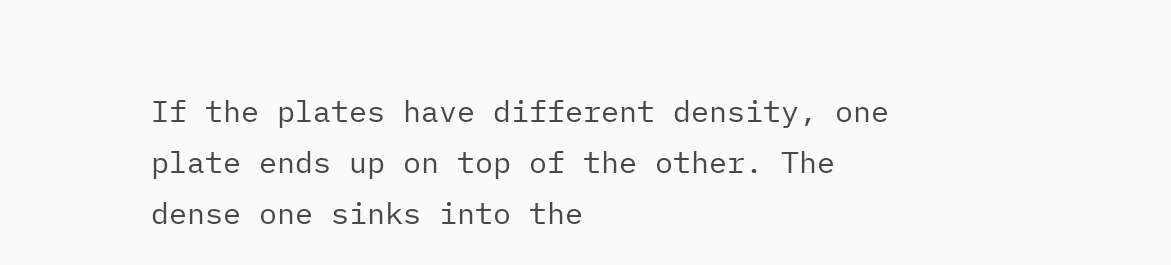If the plates have different density, one plate ends up on top of the other. The dense one sinks into the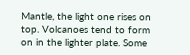Mantle, the light one rises on top. Volcanoes tend to form on in the lighter plate. Some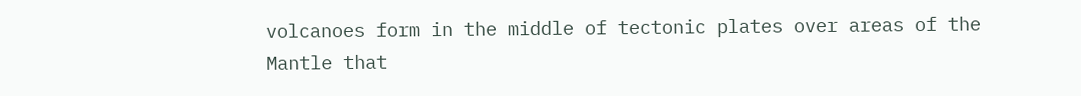volcanoes form in the middle of tectonic plates over areas of the Mantle that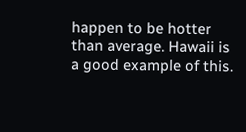happen to be hotter than average. Hawaii is a good example of this.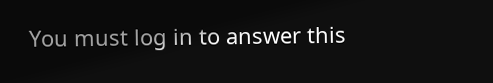You must log in to answer this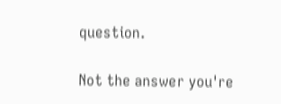question.

Not the answer you're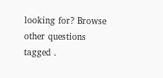looking for? Browse other questions tagged .